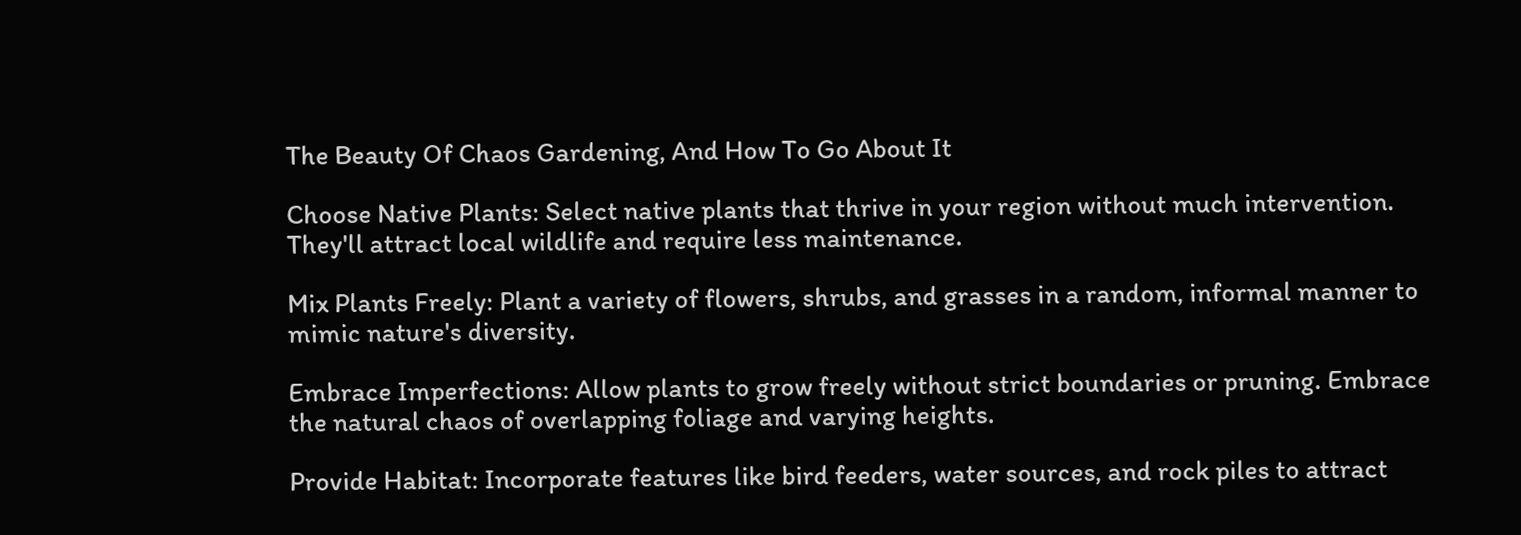The Beauty Of Chaos Gardening, And How To Go About It

Choose Native Plants: Select native plants that thrive in your region without much intervention. They'll attract local wildlife and require less maintenance.

Mix Plants Freely: Plant a variety of flowers, shrubs, and grasses in a random, informal manner to mimic nature's diversity.

Embrace Imperfections: Allow plants to grow freely without strict boundaries or pruning. Embrace the natural chaos of overlapping foliage and varying heights.

Provide Habitat: Incorporate features like bird feeders, water sources, and rock piles to attract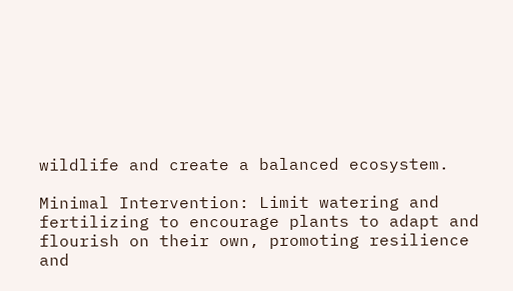wildlife and create a balanced ecosystem.

Minimal Intervention: Limit watering and fertilizing to encourage plants to adapt and flourish on their own, promoting resilience and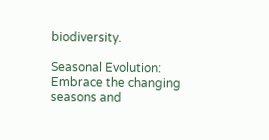biodiversity.

Seasonal Evolution: Embrace the changing seasons and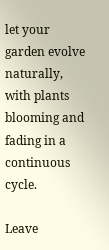let your garden evolve naturally, with plants blooming and fading in a continuous cycle.

Leave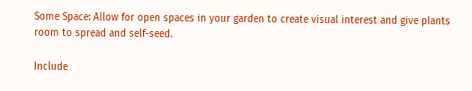Some Space: Allow for open spaces in your garden to create visual interest and give plants room to spread and self-seed.

Include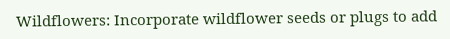Wildflowers: Incorporate wildflower seeds or plugs to add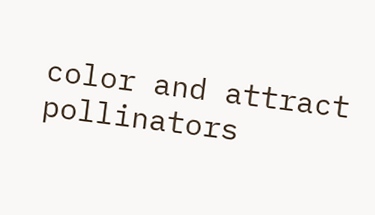color and attract pollinators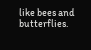like bees and butterflies.